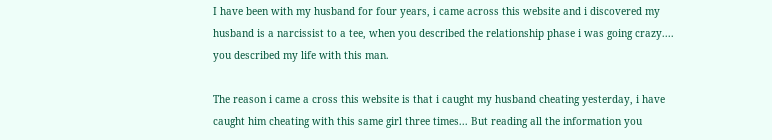I have been with my husband for four years, i came across this website and i discovered my husband is a narcissist to a tee, when you described the relationship phase i was going crazy.... you described my life with this man.

The reason i came a cross this website is that i caught my husband cheating yesterday, i have caught him cheating with this same girl three times... But reading all the information you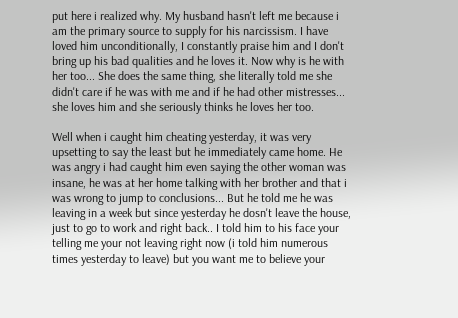put here i realized why. My husband hasn't left me because i am the primary source to supply for his narcissism. I have loved him unconditionally, I constantly praise him and I don't bring up his bad qualities and he loves it. Now why is he with her too... She does the same thing, she literally told me she didn't care if he was with me and if he had other mistresses... she loves him and she seriously thinks he loves her too.

Well when i caught him cheating yesterday, it was very upsetting to say the least but he immediately came home. He was angry i had caught him even saying the other woman was insane, he was at her home talking with her brother and that i was wrong to jump to conclusions... But he told me he was leaving in a week but since yesterday he dosn't leave the house, just to go to work and right back.. I told him to his face your telling me your not leaving right now (i told him numerous times yesterday to leave) but you want me to believe your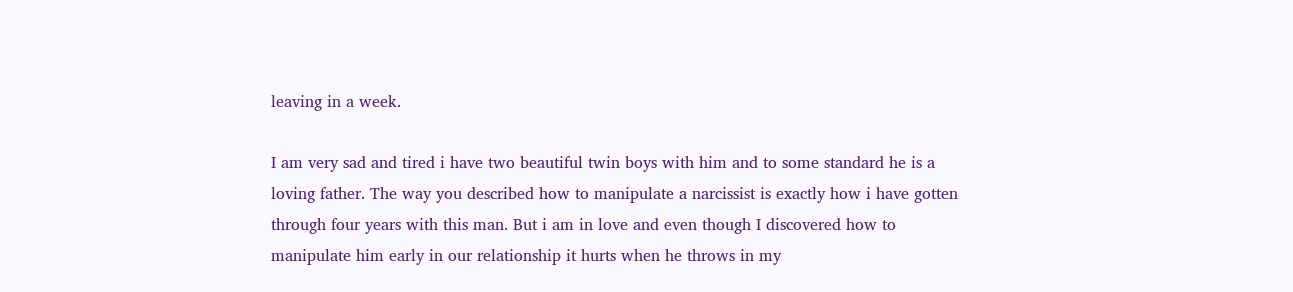leaving in a week.

I am very sad and tired i have two beautiful twin boys with him and to some standard he is a loving father. The way you described how to manipulate a narcissist is exactly how i have gotten through four years with this man. But i am in love and even though I discovered how to manipulate him early in our relationship it hurts when he throws in my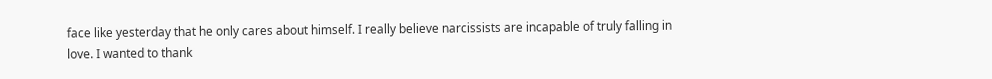face like yesterday that he only cares about himself. I really believe narcissists are incapable of truly falling in love. I wanted to thank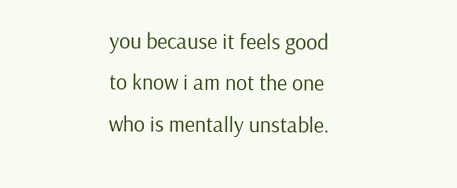you because it feels good to know i am not the one who is mentally unstable.